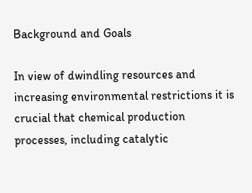Background and Goals

In view of dwindling resources and increasing environmental restrictions it is crucial that chemical production processes, including catalytic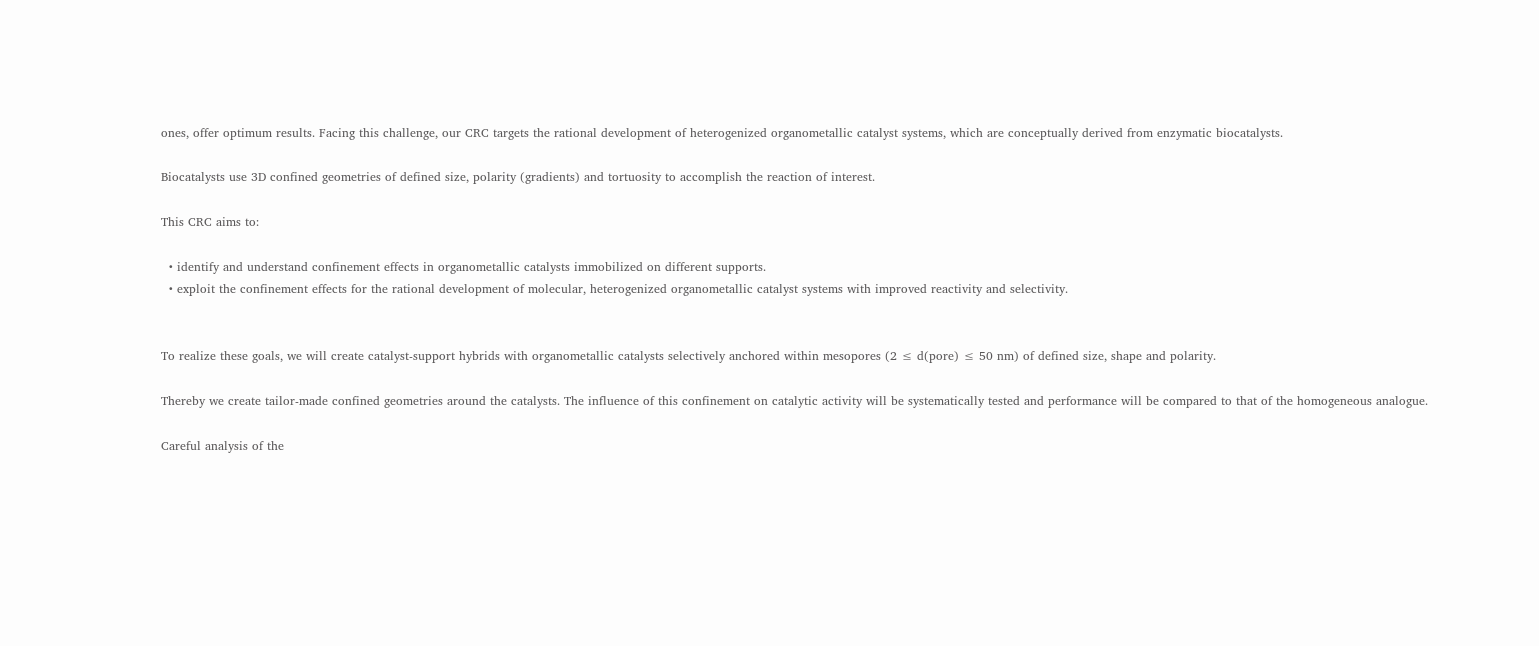ones, offer optimum results. Facing this challenge, our CRC targets the rational development of heterogenized organometallic catalyst systems, which are conceptually derived from enzymatic biocatalysts.

Biocatalysts use 3D confined geometries of defined size, polarity (gradients) and tortuosity to accomplish the reaction of interest.

This CRC aims to:

  • identify and understand confinement effects in organometallic catalysts immobilized on different supports.
  • exploit the confinement effects for the rational development of molecular, heterogenized organometallic catalyst systems with improved reactivity and selectivity.


To realize these goals, we will create catalyst-support hybrids with organometallic catalysts selectively anchored within mesopores (2 ≤ d(pore) ≤ 50 nm) of defined size, shape and polarity.

Thereby we create tailor-made confined geometries around the catalysts. The influence of this confinement on catalytic activity will be systematically tested and performance will be compared to that of the homogeneous analogue.

Careful analysis of the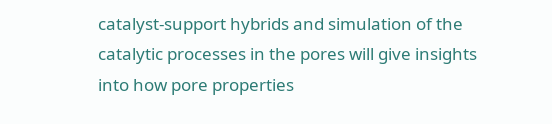catalyst-support hybrids and simulation of the catalytic processes in the pores will give insights into how pore properties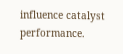influence catalyst performance.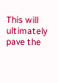This will ultimately pave the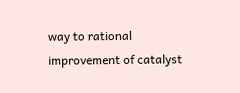way to rational improvement of catalyst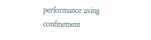performance using confinement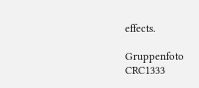effects.

Gruppenfoto CRC1333